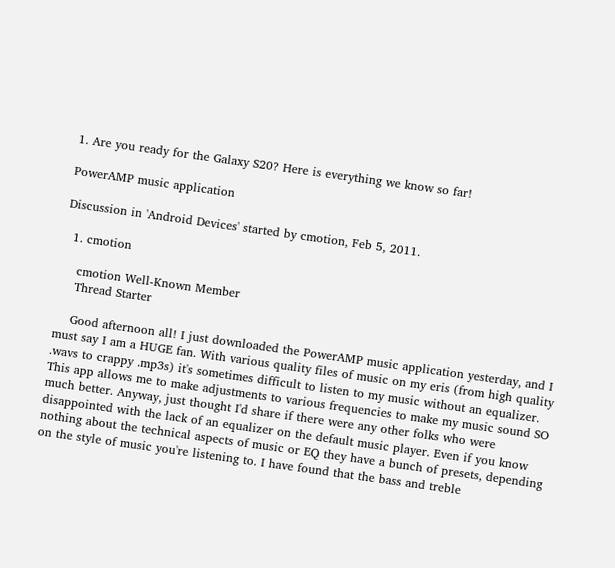1. Are you ready for the Galaxy S20? Here is everything we know so far!

PowerAMP music application

Discussion in 'Android Devices' started by cmotion, Feb 5, 2011.

  1. cmotion

    cmotion Well-Known Member
    Thread Starter

    Good afternoon all! I just downloaded the PowerAMP music application yesterday, and I must say I am a HUGE fan. With various quality files of music on my eris (from high quality .wavs to crappy .mp3s) it's sometimes difficult to listen to my music without an equalizer. This app allows me to make adjustments to various frequencies to make my music sound SO much better. Anyway, just thought I'd share if there were any other folks who were disappointed with the lack of an equalizer on the default music player. Even if you know nothing about the technical aspects of music or EQ they have a bunch of presets, depending on the style of music you're listening to. I have found that the bass and treble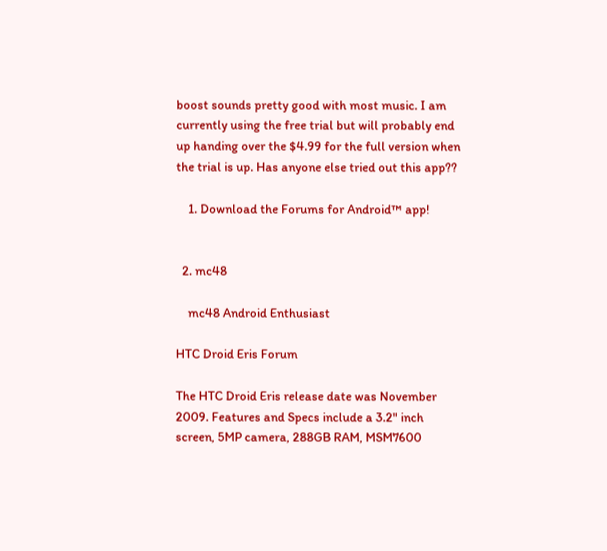boost sounds pretty good with most music. I am currently using the free trial but will probably end up handing over the $4.99 for the full version when the trial is up. Has anyone else tried out this app??

    1. Download the Forums for Android™ app!


  2. mc48

    mc48 Android Enthusiast

HTC Droid Eris Forum

The HTC Droid Eris release date was November 2009. Features and Specs include a 3.2" inch screen, 5MP camera, 288GB RAM, MSM7600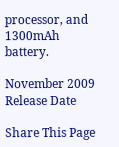processor, and 1300mAh battery.

November 2009
Release Date

Share This Page